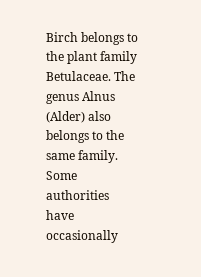Birch belongs to the plant family Betulaceae. The genus Alnus (Alder) also belongs to the same family.
Some authorities have occasionally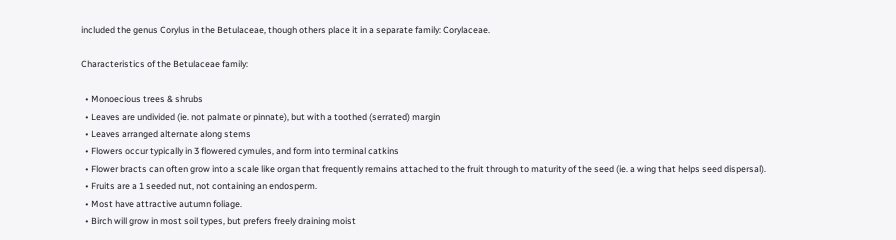included the genus Corylus in the Betulaceae, though others place it in a separate family: Corylaceae.

Characteristics of the Betulaceae family:

  • Monoecious trees & shrubs
  • Leaves are undivided (ie. not palmate or pinnate), but with a toothed (serrated) margin
  • Leaves arranged alternate along stems
  • Flowers occur typically in 3 flowered cymules, and form into terminal catkins
  • Flower bracts can often grow into a scale like organ that frequently remains attached to the fruit through to maturity of the seed (ie. a wing that helps seed dispersal).
  • Fruits are a 1 seeded nut, not containing an endosperm.
  • Most have attractive autumn foliage.
  • Birch will grow in most soil types, but prefers freely draining moist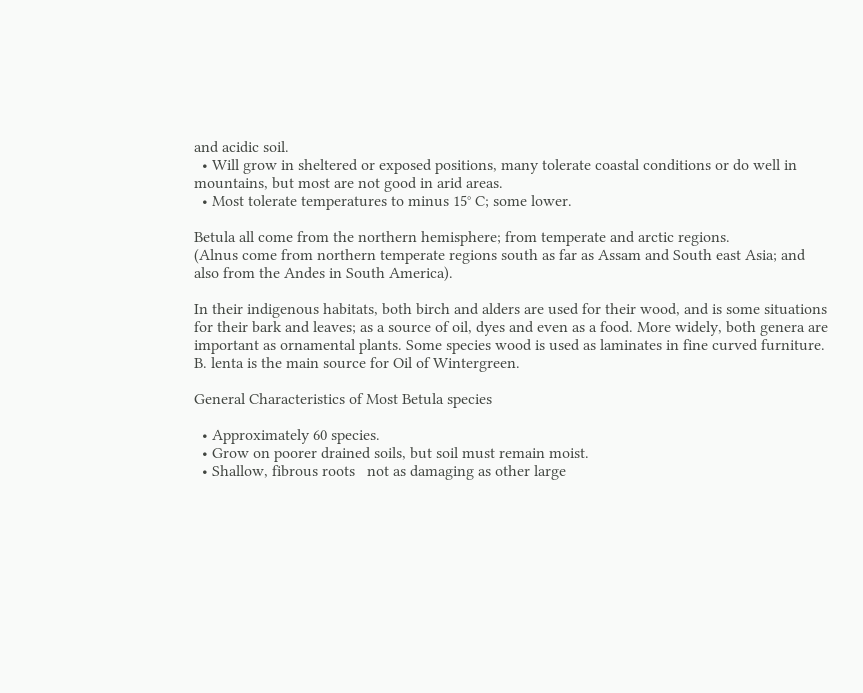and acidic soil.
  • Will grow in sheltered or exposed positions, many tolerate coastal conditions or do well in mountains, but most are not good in arid areas.
  • Most tolerate temperatures to minus 15° C; some lower.

Betula all come from the northern hemisphere; from temperate and arctic regions.
(Alnus come from northern temperate regions south as far as Assam and South east Asia; and also from the Andes in South America).

In their indigenous habitats, both birch and alders are used for their wood, and is some situations for their bark and leaves; as a source of oil, dyes and even as a food. More widely, both genera are important as ornamental plants. Some species wood is used as laminates in fine curved furniture.
B. lenta is the main source for Oil of Wintergreen.

General Characteristics of Most Betula species

  • Approximately 60 species.
  • Grow on poorer drained soils, but soil must remain moist.
  • Shallow, fibrous roots   not as damaging as other large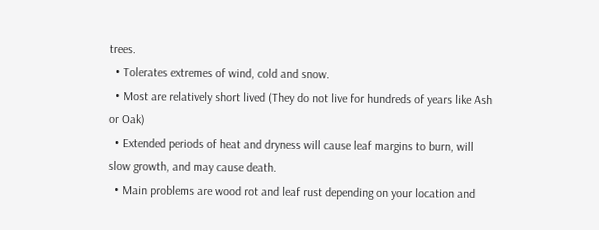trees.
  • Tolerates extremes of wind, cold and snow.
  • Most are relatively short lived (They do not live for hundreds of years like Ash or Oak)
  • Extended periods of heat and dryness will cause leaf margins to burn, will slow growth, and may cause death.
  • Main problems are wood rot and leaf rust depending on your location and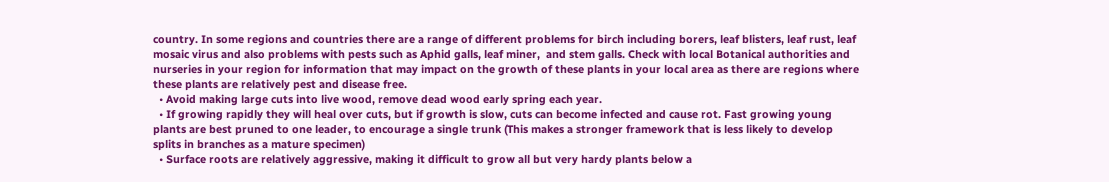country. In some regions and countries there are a range of different problems for birch including borers, leaf blisters, leaf rust, leaf mosaic virus and also problems with pests such as Aphid galls, leaf miner,  and stem galls. Check with local Botanical authorities and nurseries in your region for information that may impact on the growth of these plants in your local area as there are regions where these plants are relatively pest and disease free.
  • Avoid making large cuts into live wood, remove dead wood early spring each year.
  • If growing rapidly they will heal over cuts, but if growth is slow, cuts can become infected and cause rot. Fast growing young plants are best pruned to one leader, to encourage a single trunk (This makes a stronger framework that is less likely to develop splits in branches as a mature specimen)
  • Surface roots are relatively aggressive, making it difficult to grow all but very hardy plants below a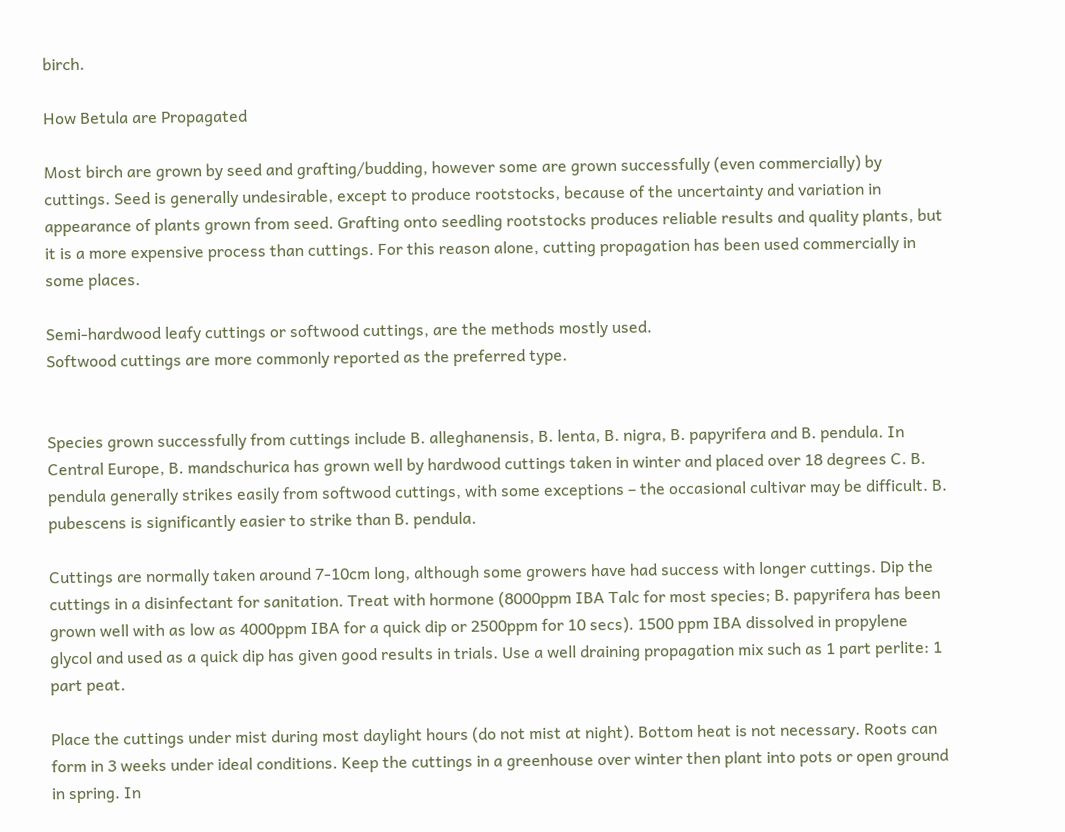birch.

How Betula are Propagated

Most birch are grown by seed and grafting/budding, however some are grown successfully (even commercially) by cuttings. Seed is generally undesirable, except to produce rootstocks, because of the uncertainty and variation in appearance of plants grown from seed. Grafting onto seedling rootstocks produces reliable results and quality plants, but it is a more expensive process than cuttings. For this reason alone, cutting propagation has been used commercially in some places.

Semi-hardwood leafy cuttings or softwood cuttings, are the methods mostly used.
Softwood cuttings are more commonly reported as the preferred type.


Species grown successfully from cuttings include B. alleghanensis, B. lenta, B. nigra, B. papyrifera and B. pendula. In Central Europe, B. mandschurica has grown well by hardwood cuttings taken in winter and placed over 18 degrees C. B. pendula generally strikes easily from softwood cuttings, with some exceptions – the occasional cultivar may be difficult. B. pubescens is significantly easier to strike than B. pendula.

Cuttings are normally taken around 7-10cm long, although some growers have had success with longer cuttings. Dip the cuttings in a disinfectant for sanitation. Treat with hormone (8000ppm IBA Talc for most species; B. papyrifera has been grown well with as low as 4000ppm IBA for a quick dip or 2500ppm for 10 secs). 1500 ppm IBA dissolved in propylene glycol and used as a quick dip has given good results in trials. Use a well draining propagation mix such as 1 part perlite: 1 part peat.

Place the cuttings under mist during most daylight hours (do not mist at night). Bottom heat is not necessary. Roots can form in 3 weeks under ideal conditions. Keep the cuttings in a greenhouse over winter then plant into pots or open ground in spring. In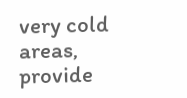very cold areas, provide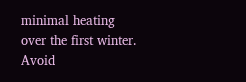minimal heating over the first winter. Avoid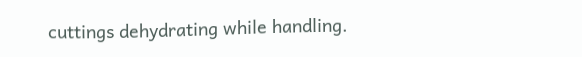cuttings dehydrating while handling.